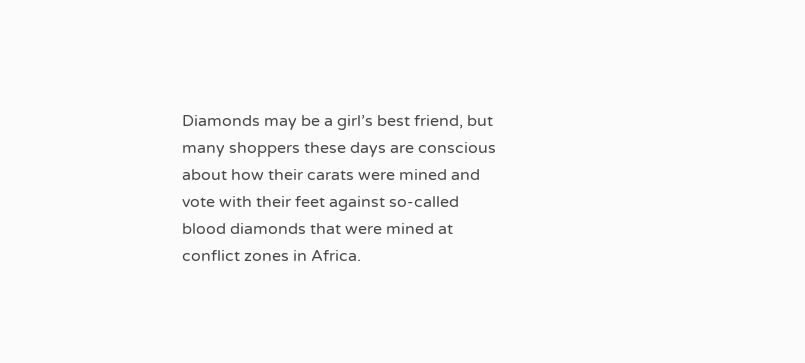Diamonds may be a girl’s best friend, but many shoppers these days are conscious about how their carats were mined and vote with their feet against so-called blood diamonds that were mined at conflict zones in Africa.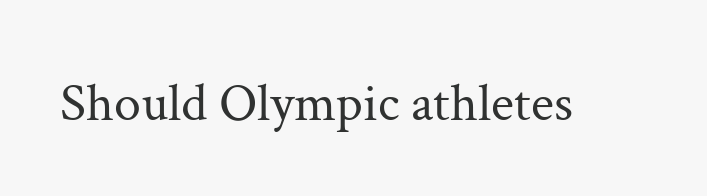Should Olympic athletes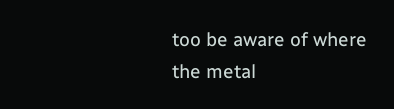too be aware of where the metal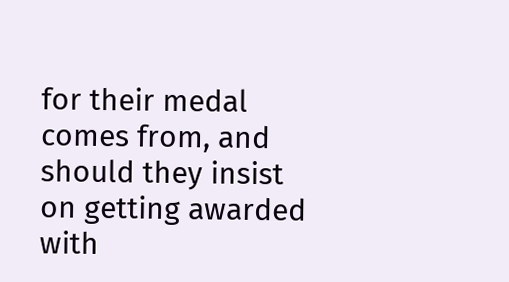for their medal comes from, and should they insist on getting awarded with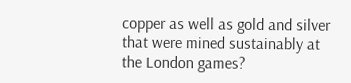copper as well as gold and silver that were mined sustainably at the London games?